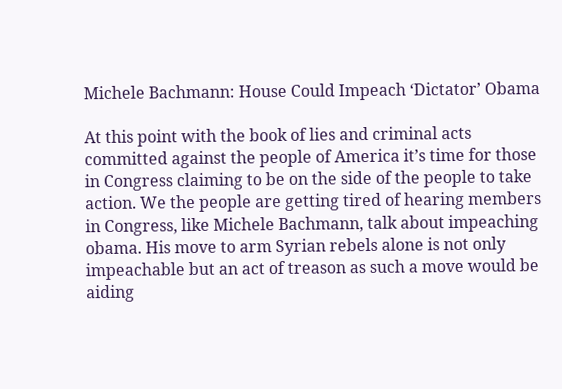Michele Bachmann: House Could Impeach ‘Dictator’ Obama

At this point with the book of lies and criminal acts committed against the people of America it’s time for those in Congress claiming to be on the side of the people to take action. We the people are getting tired of hearing members in Congress, like Michele Bachmann, talk about impeaching obama. His move to arm Syrian rebels alone is not only impeachable but an act of treason as such a move would be aiding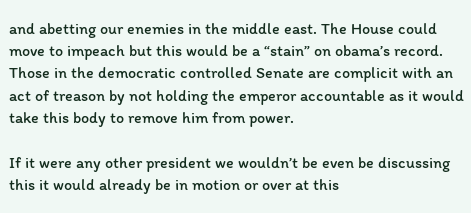and abetting our enemies in the middle east. The House could move to impeach but this would be a “stain” on obama’s record. Those in the democratic controlled Senate are complicit with an act of treason by not holding the emperor accountable as it would take this body to remove him from power.

If it were any other president we wouldn’t be even be discussing this it would already be in motion or over at this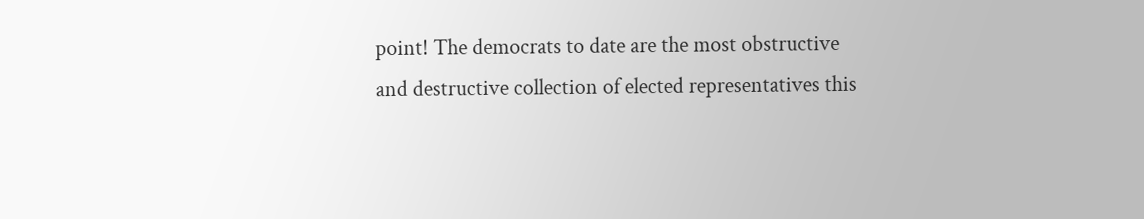point! The democrats to date are the most obstructive and destructive collection of elected representatives this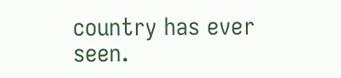country has ever seen.